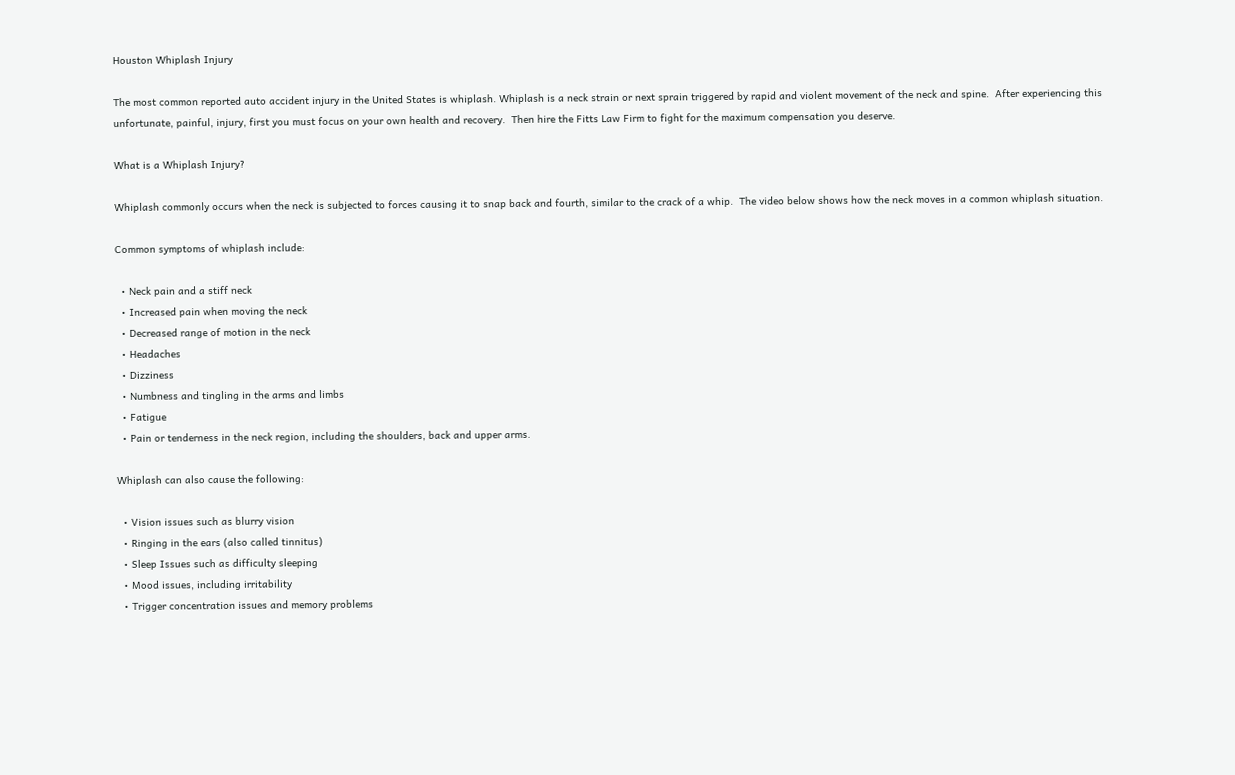Houston Whiplash Injury

The most common reported auto accident injury in the United States is whiplash. Whiplash is a neck strain or next sprain triggered by rapid and violent movement of the neck and spine.  After experiencing this unfortunate, painful, injury, first you must focus on your own health and recovery.  Then hire the Fitts Law Firm to fight for the maximum compensation you deserve.

What is a Whiplash Injury?

Whiplash commonly occurs when the neck is subjected to forces causing it to snap back and fourth, similar to the crack of a whip.  The video below shows how the neck moves in a common whiplash situation.

Common symptoms of whiplash include:

  • Neck pain and a stiff neck
  • Increased pain when moving the neck
  • Decreased range of motion in the neck
  • Headaches
  • Dizziness
  • Numbness and tingling in the arms and limbs
  • Fatigue
  • Pain or tenderness in the neck region, including the shoulders, back and upper arms.

Whiplash can also cause the following:

  • Vision issues such as blurry vision
  • Ringing in the ears (also called tinnitus)
  • Sleep Issues such as difficulty sleeping
  • Mood issues, including irritability
  • Trigger concentration issues and memory problems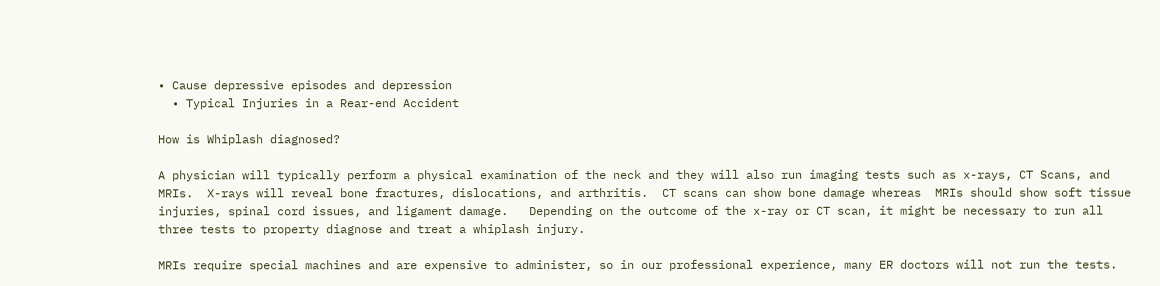• Cause depressive episodes and depression
  • Typical Injuries in a Rear-end Accident

How is Whiplash diagnosed?

A physician will typically perform a physical examination of the neck and they will also run imaging tests such as x-rays, CT Scans, and MRIs.  X-rays will reveal bone fractures, dislocations, and arthritis.  CT scans can show bone damage whereas  MRIs should show soft tissue injuries, spinal cord issues, and ligament damage.   Depending on the outcome of the x-ray or CT scan, it might be necessary to run all three tests to property diagnose and treat a whiplash injury.

MRIs require special machines and are expensive to administer, so in our professional experience, many ER doctors will not run the tests.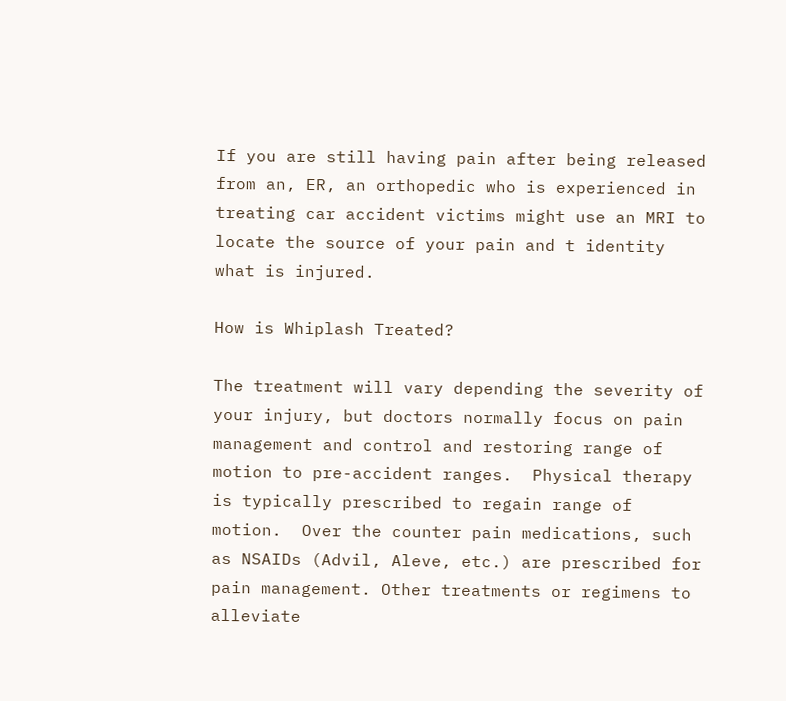If you are still having pain after being released from an, ER, an orthopedic who is experienced in treating car accident victims might use an MRI to locate the source of your pain and t identity what is injured.

How is Whiplash Treated?

The treatment will vary depending the severity of your injury, but doctors normally focus on pain management and control and restoring range of motion to pre-accident ranges.  Physical therapy is typically prescribed to regain range of motion.  Over the counter pain medications, such as NSAIDs (Advil, Aleve, etc.) are prescribed for pain management. Other treatments or regimens to alleviate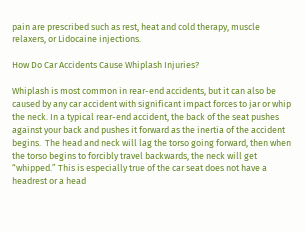pain are prescribed such as rest, heat and cold therapy, muscle relaxers, or Lidocaine injections.

How Do Car Accidents Cause Whiplash Injuries?

Whiplash is most common in rear-end accidents, but it can also be caused by any car accident with significant impact forces to jar or whip the neck. In a typical rear-end accident, the back of the seat pushes against your back and pushes it forward as the inertia of the accident begins.  The head and neck will lag the torso going forward, then when the torso begins to forcibly travel backwards, the neck will get “whipped.” This is especially true of the car seat does not have a headrest or a head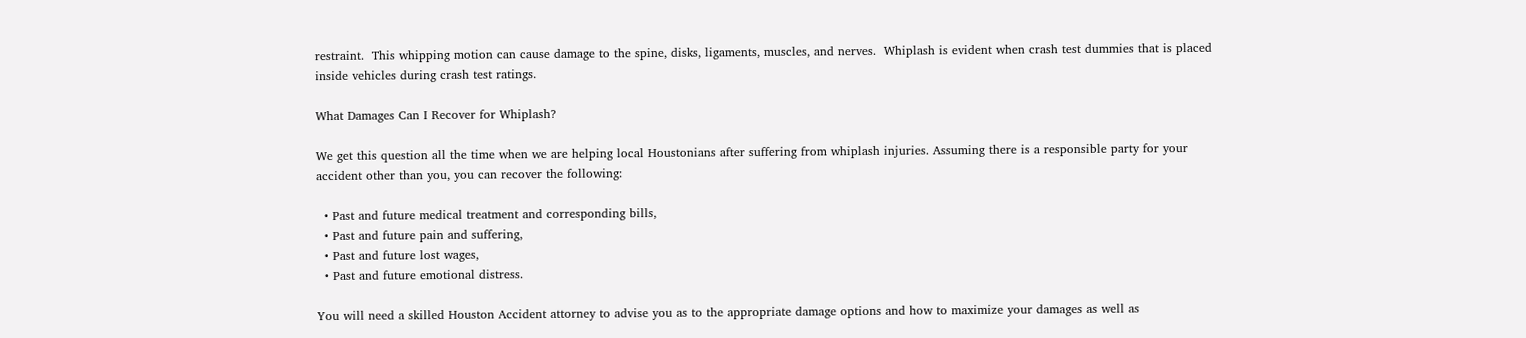restraint.  This whipping motion can cause damage to the spine, disks, ligaments, muscles, and nerves.  Whiplash is evident when crash test dummies that is placed inside vehicles during crash test ratings.

What Damages Can I Recover for Whiplash?

We get this question all the time when we are helping local Houstonians after suffering from whiplash injuries. Assuming there is a responsible party for your accident other than you, you can recover the following:

  • Past and future medical treatment and corresponding bills,
  • Past and future pain and suffering,
  • Past and future lost wages,
  • Past and future emotional distress.

You will need a skilled Houston Accident attorney to advise you as to the appropriate damage options and how to maximize your damages as well as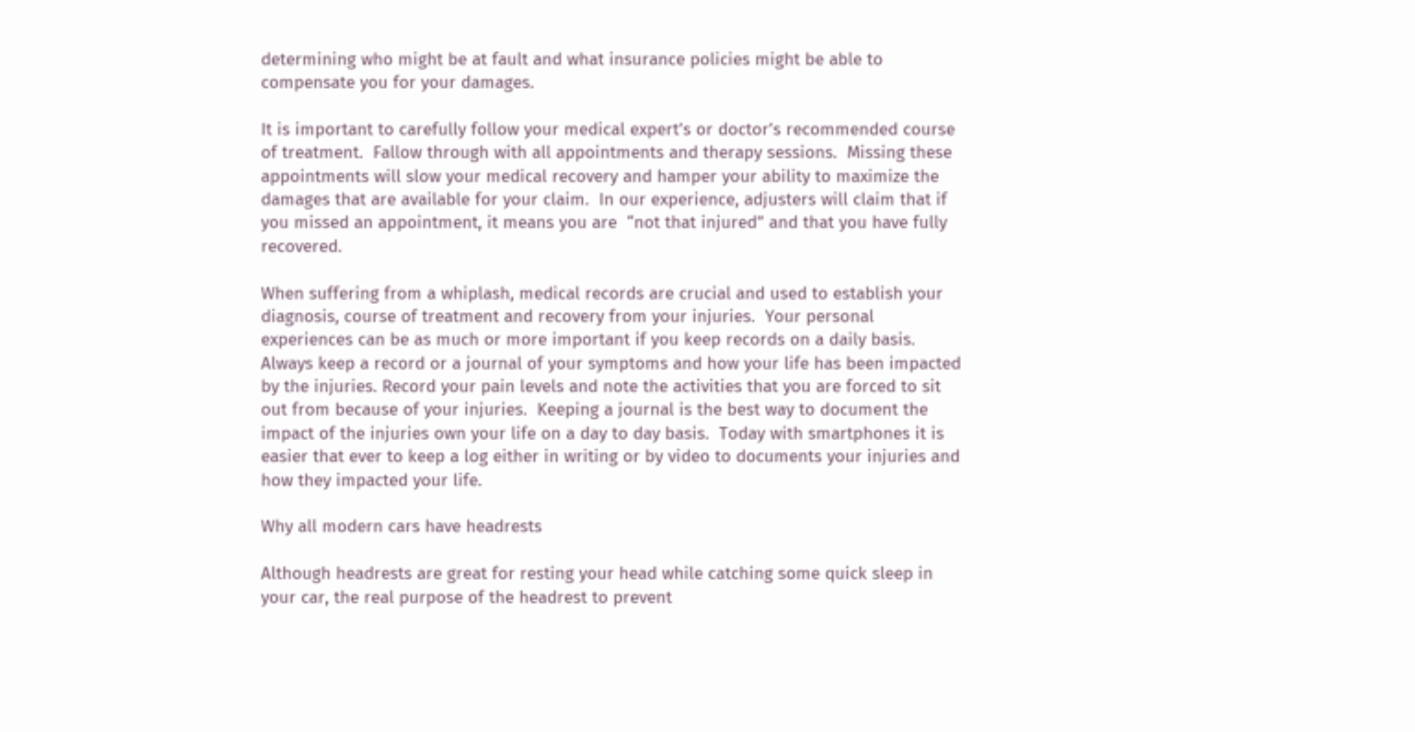determining who might be at fault and what insurance policies might be able to compensate you for your damages.

It is important to carefully follow your medical expert’s or doctor’s recommended course of treatment.  Fallow through with all appointments and therapy sessions.  Missing these appointments will slow your medical recovery and hamper your ability to maximize the damages that are available for your claim.  In our experience, adjusters will claim that if you missed an appointment, it means you are  “not that injured” and that you have fully recovered.

When suffering from a whiplash, medical records are crucial and used to establish your diagnosis, course of treatment and recovery from your injuries.  Your personal experiences can be as much or more important if you keep records on a daily basis. Always keep a record or a journal of your symptoms and how your life has been impacted by the injuries. Record your pain levels and note the activities that you are forced to sit out from because of your injuries.  Keeping a journal is the best way to document the impact of the injuries own your life on a day to day basis.  Today with smartphones it is easier that ever to keep a log either in writing or by video to documents your injuries and how they impacted your life.

Why all modern cars have headrests

Although headrests are great for resting your head while catching some quick sleep in your car, the real purpose of the headrest to prevent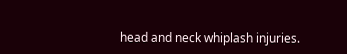head and neck whiplash injuries.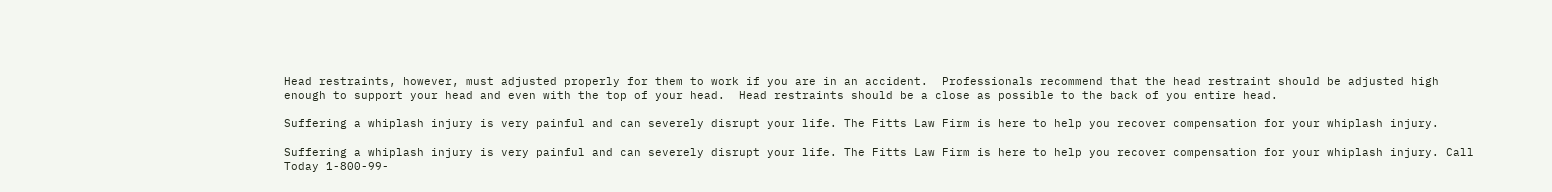Head restraints, however, must adjusted properly for them to work if you are in an accident.  Professionals recommend that the head restraint should be adjusted high enough to support your head and even with the top of your head.  Head restraints should be a close as possible to the back of you entire head.

Suffering a whiplash injury is very painful and can severely disrupt your life. The Fitts Law Firm is here to help you recover compensation for your whiplash injury.

Suffering a whiplash injury is very painful and can severely disrupt your life. The Fitts Law Firm is here to help you recover compensation for your whiplash injury. Call Today 1-800-99-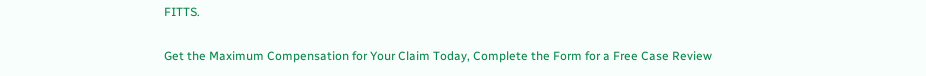FITTS.

Get the Maximum Compensation for Your Claim Today, Complete the Form for a Free Case Review